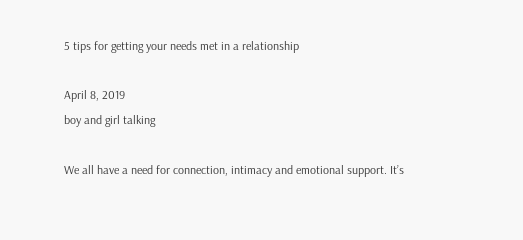5 tips for getting your needs met in a relationship

April 8, 2019
boy and girl talking

We all have a need for connection, intimacy and emotional support. It’s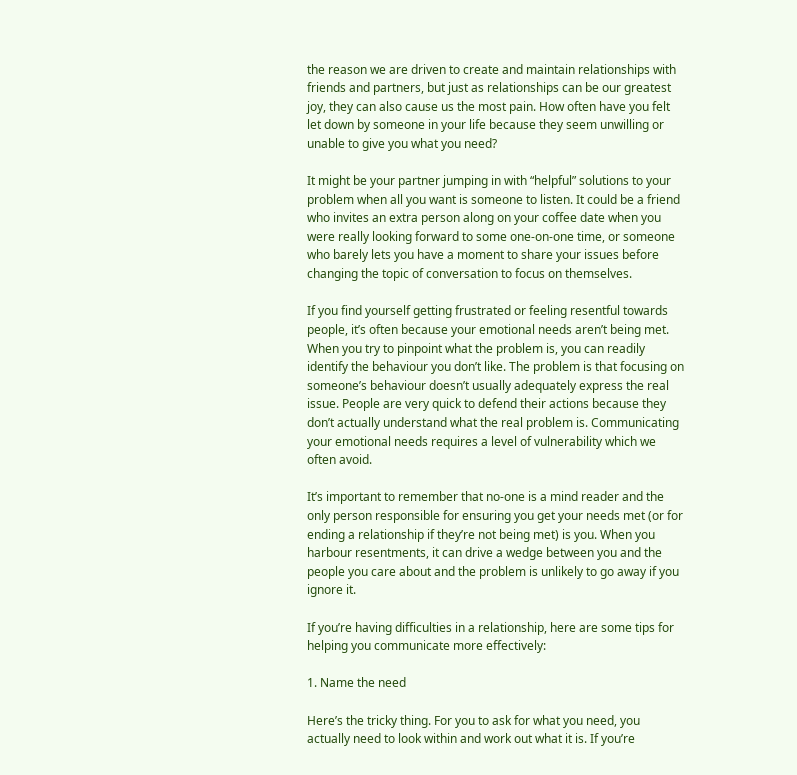the reason we are driven to create and maintain relationships with friends and partners, but just as relationships can be our greatest joy, they can also cause us the most pain. How often have you felt let down by someone in your life because they seem unwilling or unable to give you what you need?

It might be your partner jumping in with “helpful” solutions to your problem when all you want is someone to listen. It could be a friend who invites an extra person along on your coffee date when you were really looking forward to some one-on-one time, or someone who barely lets you have a moment to share your issues before changing the topic of conversation to focus on themselves.

If you find yourself getting frustrated or feeling resentful towards people, it’s often because your emotional needs aren’t being met. When you try to pinpoint what the problem is, you can readily identify the behaviour you don’t like. The problem is that focusing on someone’s behaviour doesn’t usually adequately express the real issue. People are very quick to defend their actions because they don’t actually understand what the real problem is. Communicating your emotional needs requires a level of vulnerability which we often avoid.

It’s important to remember that no-one is a mind reader and the only person responsible for ensuring you get your needs met (or for ending a relationship if they’re not being met) is you. When you harbour resentments, it can drive a wedge between you and the people you care about and the problem is unlikely to go away if you ignore it.

If you’re having difficulties in a relationship, here are some tips for helping you communicate more effectively:

1. Name the need

Here’s the tricky thing. For you to ask for what you need, you actually need to look within and work out what it is. If you’re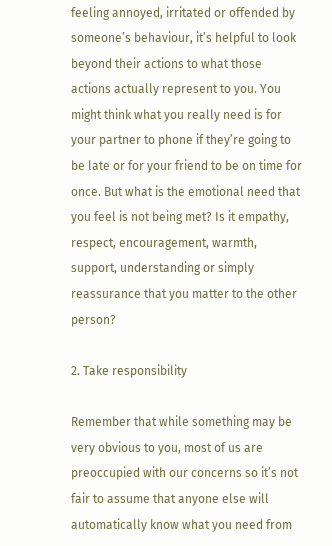feeling annoyed, irritated or offended by someone’s behaviour, it’s helpful to look beyond their actions to what those actions actually represent to you. You might think what you really need is for your partner to phone if they’re going to be late or for your friend to be on time for once. But what is the emotional need that you feel is not being met? Is it empathy, respect, encouragement, warmth, support, understanding or simply reassurance that you matter to the other person?

2. Take responsibility

Remember that while something may be very obvious to you, most of us are preoccupied with our concerns so it’s not fair to assume that anyone else will automatically know what you need from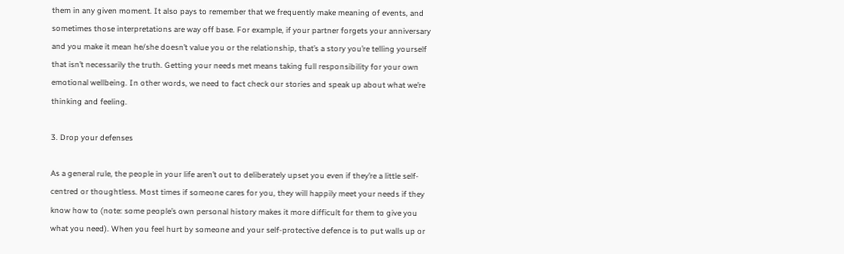them in any given moment. It also pays to remember that we frequently make meaning of events, and sometimes those interpretations are way off base. For example, if your partner forgets your anniversary and you make it mean he/she doesn’t value you or the relationship, that’s a story you’re telling yourself that isn’t necessarily the truth. Getting your needs met means taking full responsibility for your own emotional wellbeing. In other words, we need to fact check our stories and speak up about what we’re thinking and feeling.

3. Drop your defenses

As a general rule, the people in your life aren’t out to deliberately upset you even if they’re a little self-centred or thoughtless. Most times if someone cares for you, they will happily meet your needs if they know how to (note: some people’s own personal history makes it more difficult for them to give you what you need). When you feel hurt by someone and your self-protective defence is to put walls up or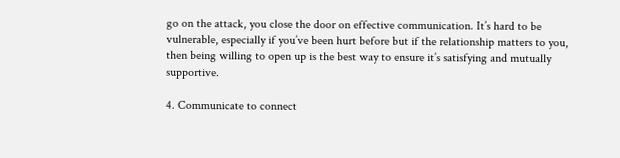go on the attack, you close the door on effective communication. It’s hard to be vulnerable, especially if you’ve been hurt before but if the relationship matters to you, then being willing to open up is the best way to ensure it’s satisfying and mutually supportive.

4. Communicate to connect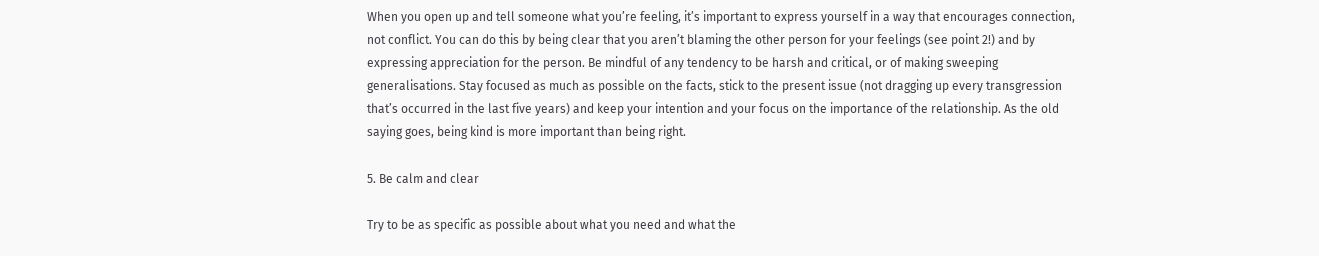When you open up and tell someone what you’re feeling, it’s important to express yourself in a way that encourages connection, not conflict. You can do this by being clear that you aren’t blaming the other person for your feelings (see point 2!) and by expressing appreciation for the person. Be mindful of any tendency to be harsh and critical, or of making sweeping generalisations. Stay focused as much as possible on the facts, stick to the present issue (not dragging up every transgression that’s occurred in the last five years) and keep your intention and your focus on the importance of the relationship. As the old saying goes, being kind is more important than being right.

5. Be calm and clear

Try to be as specific as possible about what you need and what the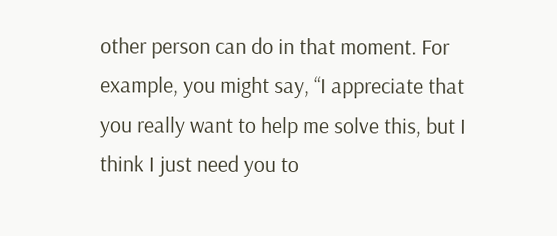other person can do in that moment. For example, you might say, “I appreciate that you really want to help me solve this, but I think I just need you to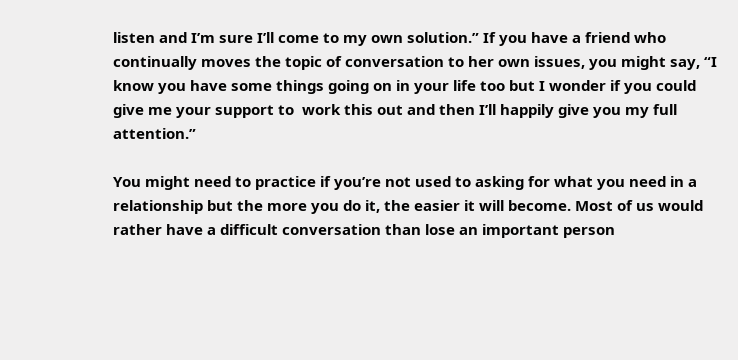listen and I’m sure I’ll come to my own solution.” If you have a friend who continually moves the topic of conversation to her own issues, you might say, “I know you have some things going on in your life too but I wonder if you could give me your support to  work this out and then I’ll happily give you my full attention.”

You might need to practice if you’re not used to asking for what you need in a relationship but the more you do it, the easier it will become. Most of us would rather have a difficult conversation than lose an important person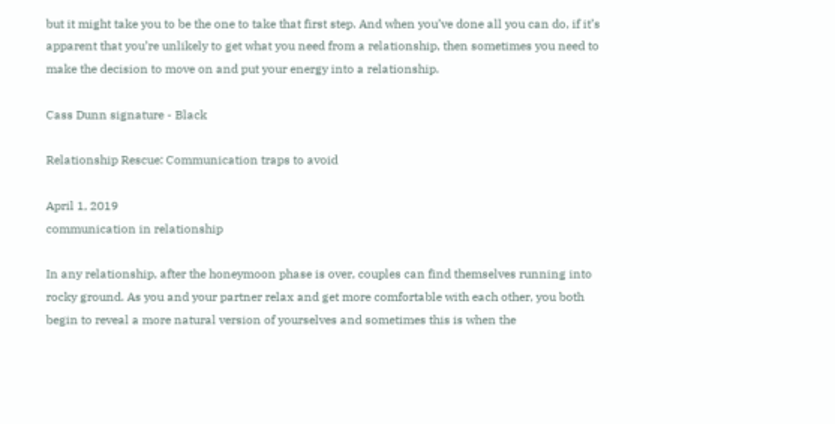but it might take you to be the one to take that first step. And when you’ve done all you can do, if it’s apparent that you’re unlikely to get what you need from a relationship, then sometimes you need to make the decision to move on and put your energy into a relationship.

Cass Dunn signature - Black

Relationship Rescue: Communication traps to avoid

April 1, 2019
communication in relationship

In any relationship, after the honeymoon phase is over, couples can find themselves running into rocky ground. As you and your partner relax and get more comfortable with each other, you both begin to reveal a more natural version of yourselves and sometimes this is when the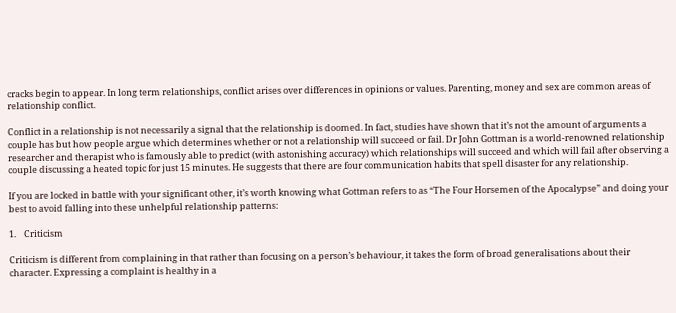cracks begin to appear. In long term relationships, conflict arises over differences in opinions or values. Parenting, money and sex are common areas of relationship conflict.

Conflict in a relationship is not necessarily a signal that the relationship is doomed. In fact, studies have shown that it’s not the amount of arguments a couple has but how people argue which determines whether or not a relationship will succeed or fail. Dr John Gottman is a world-renowned relationship researcher and therapist who is famously able to predict (with astonishing accuracy) which relationships will succeed and which will fail after observing a couple discussing a heated topic for just 15 minutes. He suggests that there are four communication habits that spell disaster for any relationship.

If you are locked in battle with your significant other, it’s worth knowing what Gottman refers to as “The Four Horsemen of the Apocalypse” and doing your best to avoid falling into these unhelpful relationship patterns:

1.    Criticism

Criticism is different from complaining in that rather than focusing on a person’s behaviour, it takes the form of broad generalisations about their character. Expressing a complaint is healthy in a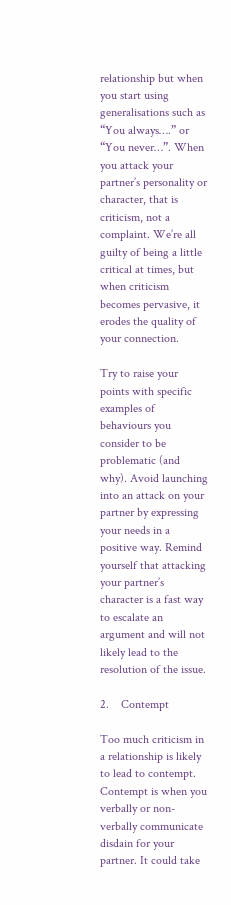relationship but when you start using generalisations such as “You always….” or “You never…”. When you attack your partner’s personality or character, that is criticism, not a complaint. We’re all guilty of being a little critical at times, but when criticism becomes pervasive, it erodes the quality of your connection.

Try to raise your points with specific examples of behaviours you consider to be problematic (and why). Avoid launching into an attack on your partner by expressing your needs in a positive way. Remind yourself that attacking your partner’s character is a fast way to escalate an argument and will not likely lead to the resolution of the issue.

2.    Contempt

Too much criticism in a relationship is likely to lead to contempt. Contempt is when you verbally or non-verbally communicate disdain for your partner. It could take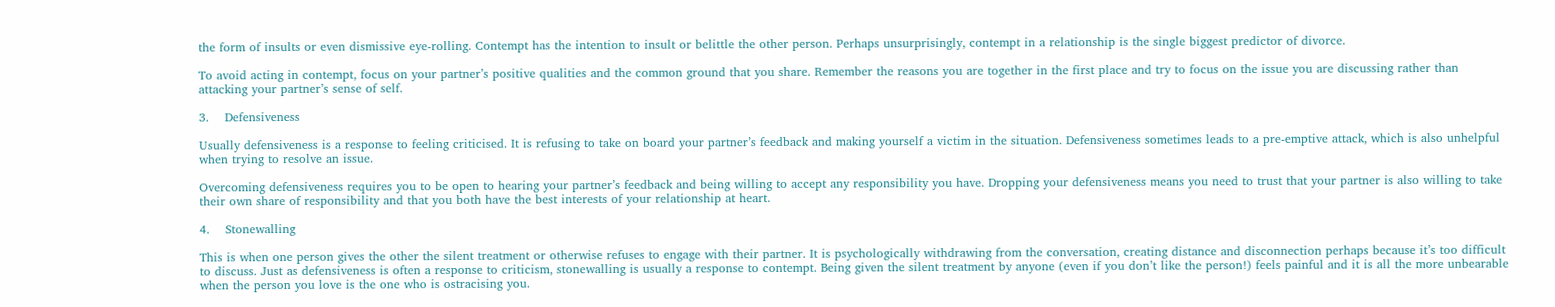the form of insults or even dismissive eye-rolling. Contempt has the intention to insult or belittle the other person. Perhaps unsurprisingly, contempt in a relationship is the single biggest predictor of divorce.

To avoid acting in contempt, focus on your partner’s positive qualities and the common ground that you share. Remember the reasons you are together in the first place and try to focus on the issue you are discussing rather than attacking your partner’s sense of self.

3.    Defensiveness

Usually defensiveness is a response to feeling criticised. It is refusing to take on board your partner’s feedback and making yourself a victim in the situation. Defensiveness sometimes leads to a pre-emptive attack, which is also unhelpful when trying to resolve an issue.

Overcoming defensiveness requires you to be open to hearing your partner’s feedback and being willing to accept any responsibility you have. Dropping your defensiveness means you need to trust that your partner is also willing to take their own share of responsibility and that you both have the best interests of your relationship at heart.

4.    Stonewalling

This is when one person gives the other the silent treatment or otherwise refuses to engage with their partner. It is psychologically withdrawing from the conversation, creating distance and disconnection perhaps because it’s too difficult to discuss. Just as defensiveness is often a response to criticism, stonewalling is usually a response to contempt. Being given the silent treatment by anyone (even if you don’t like the person!) feels painful and it is all the more unbearable when the person you love is the one who is ostracising you.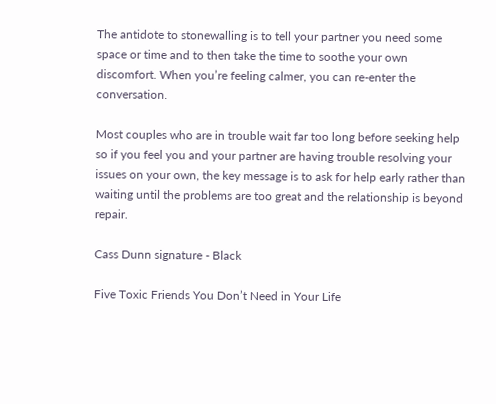The antidote to stonewalling is to tell your partner you need some space or time and to then take the time to soothe your own discomfort. When you’re feeling calmer, you can re-enter the conversation.

Most couples who are in trouble wait far too long before seeking help so if you feel you and your partner are having trouble resolving your issues on your own, the key message is to ask for help early rather than waiting until the problems are too great and the relationship is beyond repair.

Cass Dunn signature - Black

Five Toxic Friends You Don’t Need in Your Life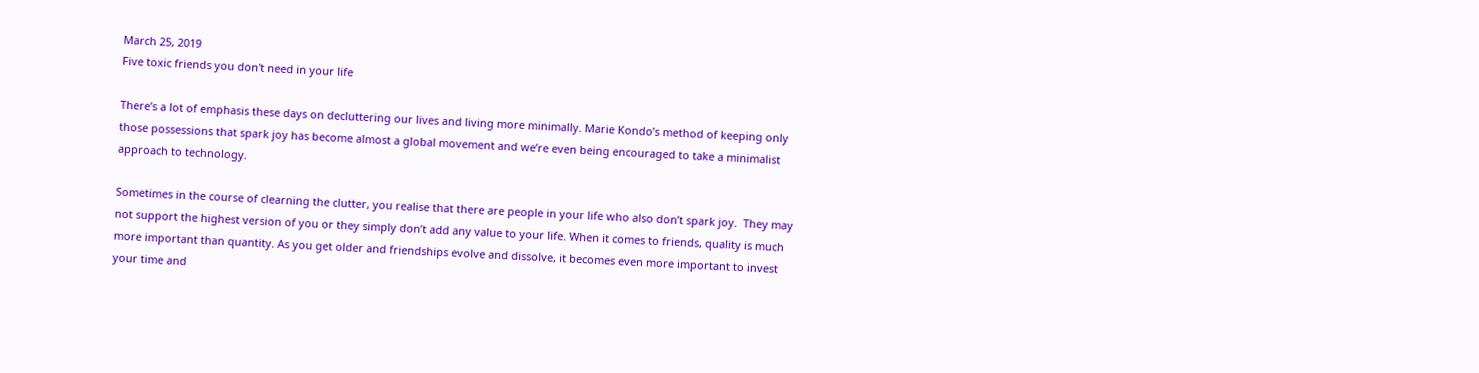March 25, 2019
Five toxic friends you don't need in your life

There’s a lot of emphasis these days on decluttering our lives and living more minimally. Marie Kondo’s method of keeping only those possessions that spark joy has become almost a global movement and we’re even being encouraged to take a minimalist approach to technology.

Sometimes in the course of clearning the clutter, you realise that there are people in your life who also don’t spark joy.  They may not support the highest version of you or they simply don’t add any value to your life. When it comes to friends, quality is much more important than quantity. As you get older and friendships evolve and dissolve, it becomes even more important to invest your time and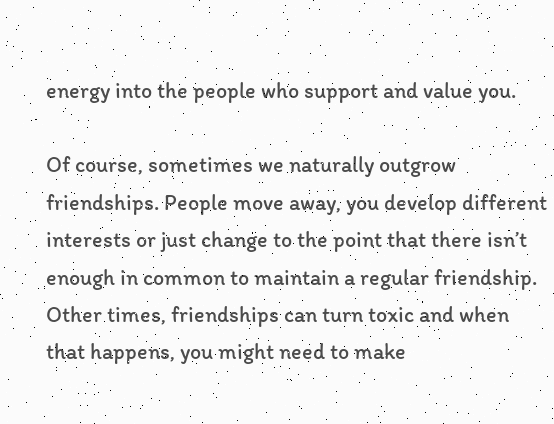energy into the people who support and value you.

Of course, sometimes we naturally outgrow friendships. People move away, you develop different interests or just change to the point that there isn’t enough in common to maintain a regular friendship. Other times, friendships can turn toxic and when that happens, you might need to make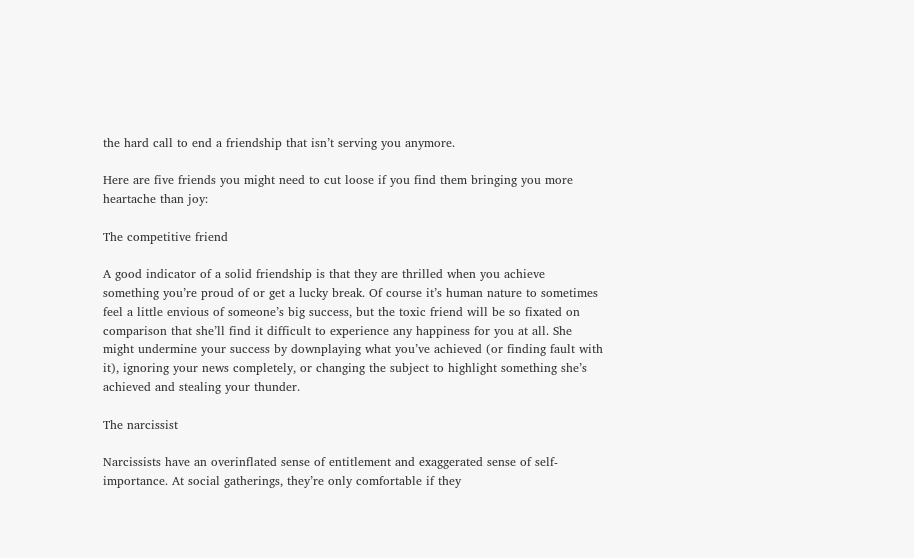the hard call to end a friendship that isn’t serving you anymore.

Here are five friends you might need to cut loose if you find them bringing you more heartache than joy:

The competitive friend

A good indicator of a solid friendship is that they are thrilled when you achieve something you’re proud of or get a lucky break. Of course it’s human nature to sometimes feel a little envious of someone’s big success, but the toxic friend will be so fixated on comparison that she’ll find it difficult to experience any happiness for you at all. She might undermine your success by downplaying what you’ve achieved (or finding fault with it), ignoring your news completely, or changing the subject to highlight something she’s achieved and stealing your thunder.

The narcissist

Narcissists have an overinflated sense of entitlement and exaggerated sense of self-importance. At social gatherings, they’re only comfortable if they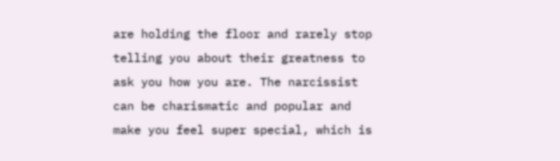are holding the floor and rarely stop telling you about their greatness to ask you how you are. The narcissist can be charismatic and popular and make you feel super special, which is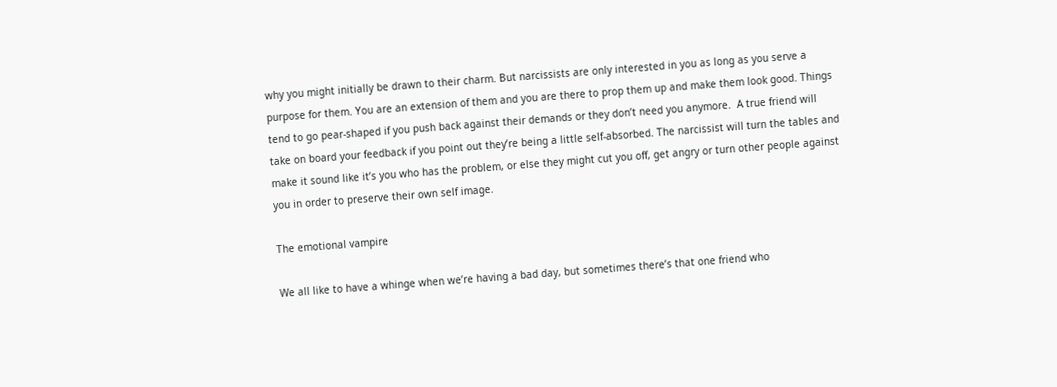why you might initially be drawn to their charm. But narcissists are only interested in you as long as you serve a purpose for them. You are an extension of them and you are there to prop them up and make them look good. Things tend to go pear-shaped if you push back against their demands or they don’t need you anymore.  A true friend will take on board your feedback if you point out they’re being a little self-absorbed. The narcissist will turn the tables and make it sound like it’s you who has the problem, or else they might cut you off, get angry or turn other people against you in order to preserve their own self image.

The emotional vampire

We all like to have a whinge when we’re having a bad day, but sometimes there’s that one friend who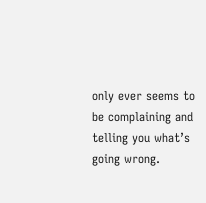only ever seems to be complaining and telling you what’s going wrong.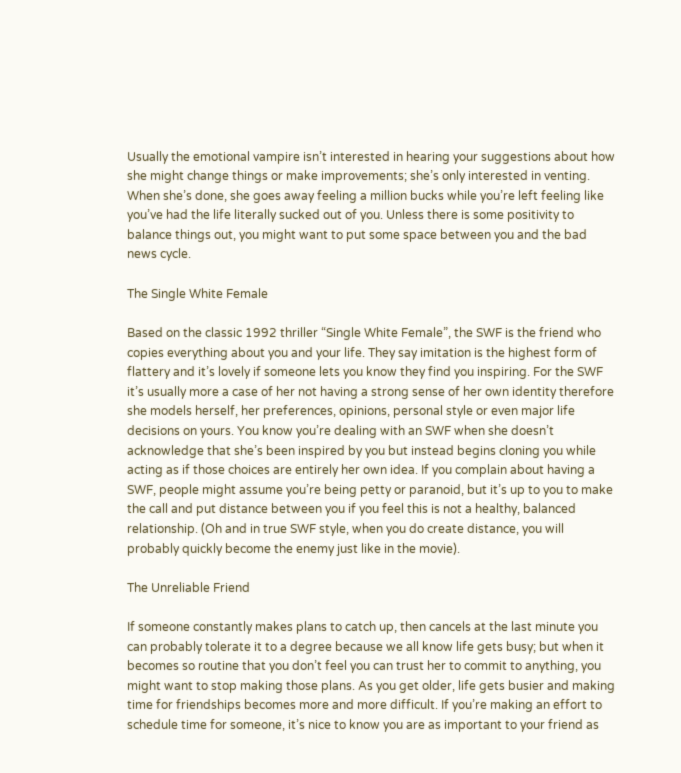Usually the emotional vampire isn’t interested in hearing your suggestions about how she might change things or make improvements; she’s only interested in venting. When she’s done, she goes away feeling a million bucks while you’re left feeling like you’ve had the life literally sucked out of you. Unless there is some positivity to balance things out, you might want to put some space between you and the bad news cycle.

The Single White Female

Based on the classic 1992 thriller “Single White Female”, the SWF is the friend who copies everything about you and your life. They say imitation is the highest form of flattery and it’s lovely if someone lets you know they find you inspiring. For the SWF it’s usually more a case of her not having a strong sense of her own identity therefore she models herself, her preferences, opinions, personal style or even major life decisions on yours. You know you’re dealing with an SWF when she doesn’t acknowledge that she’s been inspired by you but instead begins cloning you while acting as if those choices are entirely her own idea. If you complain about having a SWF, people might assume you’re being petty or paranoid, but it’s up to you to make the call and put distance between you if you feel this is not a healthy, balanced relationship. (Oh and in true SWF style, when you do create distance, you will probably quickly become the enemy just like in the movie).

The Unreliable Friend

If someone constantly makes plans to catch up, then cancels at the last minute you can probably tolerate it to a degree because we all know life gets busy; but when it becomes so routine that you don’t feel you can trust her to commit to anything, you might want to stop making those plans. As you get older, life gets busier and making time for friendships becomes more and more difficult. If you’re making an effort to schedule time for someone, it’s nice to know you are as important to your friend as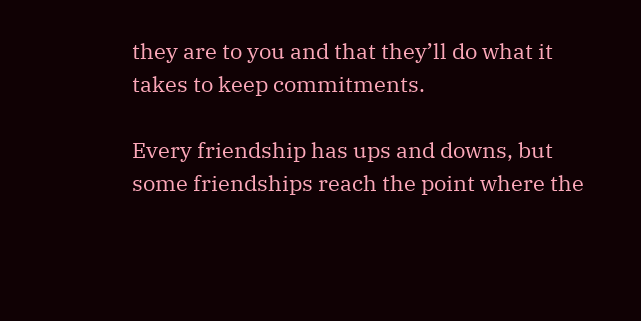they are to you and that they’ll do what it takes to keep commitments.

Every friendship has ups and downs, but some friendships reach the point where the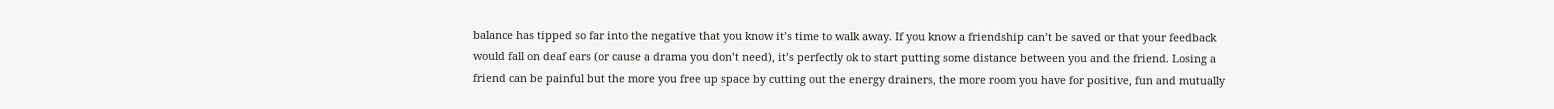balance has tipped so far into the negative that you know it’s time to walk away. If you know a friendship can’t be saved or that your feedback would fall on deaf ears (or cause a drama you don’t need), it’s perfectly ok to start putting some distance between you and the friend. Losing a friend can be painful but the more you free up space by cutting out the energy drainers, the more room you have for positive, fun and mutually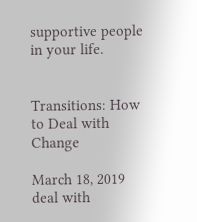supportive people in your life.


Transitions: How to Deal with Change

March 18, 2019
deal with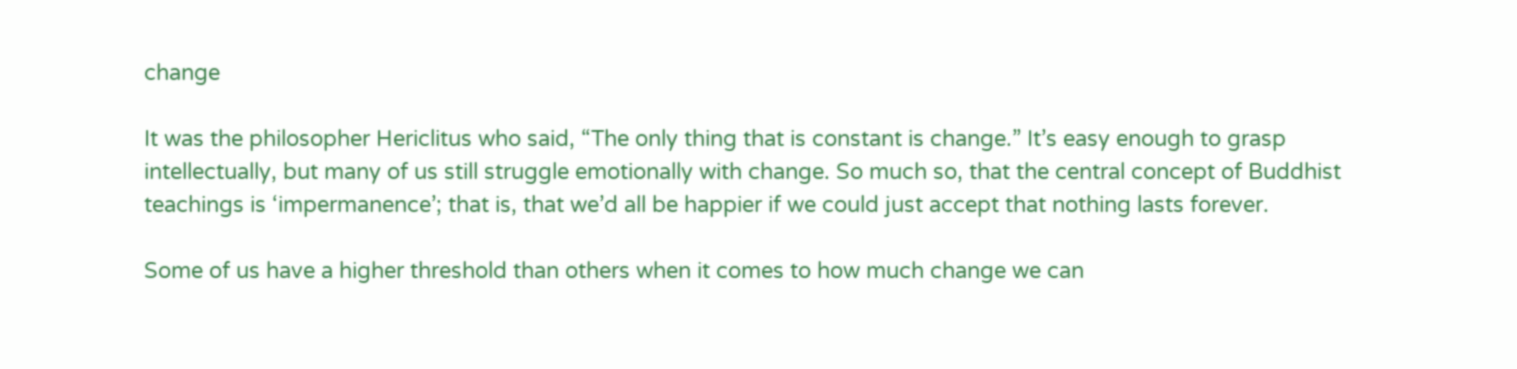change

It was the philosopher Hericlitus who said, “The only thing that is constant is change.” It’s easy enough to grasp intellectually, but many of us still struggle emotionally with change. So much so, that the central concept of Buddhist teachings is ‘impermanence’; that is, that we’d all be happier if we could just accept that nothing lasts forever.

Some of us have a higher threshold than others when it comes to how much change we can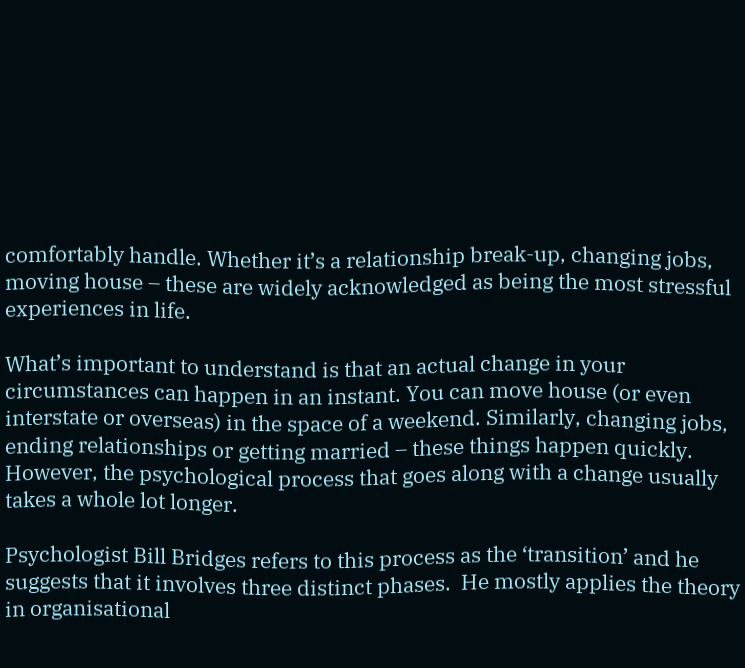comfortably handle. Whether it’s a relationship break-up, changing jobs, moving house – these are widely acknowledged as being the most stressful experiences in life.

What’s important to understand is that an actual change in your circumstances can happen in an instant. You can move house (or even interstate or overseas) in the space of a weekend. Similarly, changing jobs, ending relationships or getting married – these things happen quickly. However, the psychological process that goes along with a change usually takes a whole lot longer.

Psychologist Bill Bridges refers to this process as the ‘transition’ and he suggests that it involves three distinct phases.  He mostly applies the theory in organisational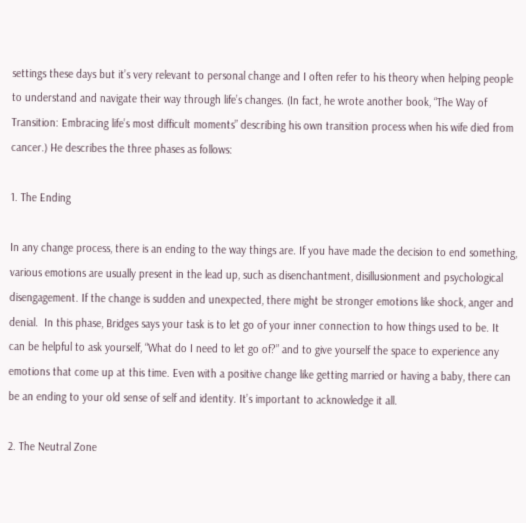settings these days but it’s very relevant to personal change and I often refer to his theory when helping people to understand and navigate their way through life’s changes. (In fact, he wrote another book, “The Way of Transition: Embracing life’s most difficult moments” describing his own transition process when his wife died from cancer.) He describes the three phases as follows:

1. The Ending

In any change process, there is an ending to the way things are. If you have made the decision to end something, various emotions are usually present in the lead up, such as disenchantment, disillusionment and psychological disengagement. If the change is sudden and unexpected, there might be stronger emotions like shock, anger and denial.  In this phase, Bridges says your task is to let go of your inner connection to how things used to be. It can be helpful to ask yourself, “What do I need to let go of?” and to give yourself the space to experience any emotions that come up at this time. Even with a positive change like getting married or having a baby, there can be an ending to your old sense of self and identity. It’s important to acknowledge it all.

2. The Neutral Zone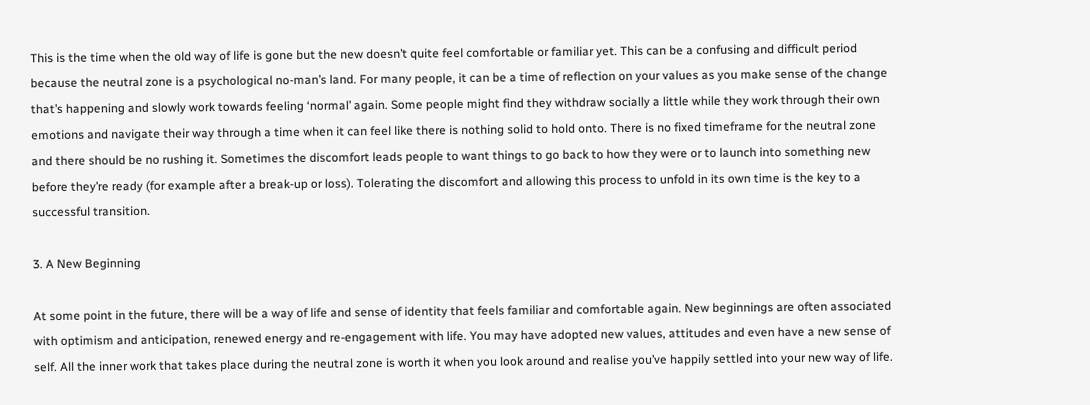This is the time when the old way of life is gone but the new doesn’t quite feel comfortable or familiar yet. This can be a confusing and difficult period because the neutral zone is a psychological no-man’s land. For many people, it can be a time of reflection on your values as you make sense of the change that’s happening and slowly work towards feeling ‘normal’ again. Some people might find they withdraw socially a little while they work through their own emotions and navigate their way through a time when it can feel like there is nothing solid to hold onto. There is no fixed timeframe for the neutral zone and there should be no rushing it. Sometimes the discomfort leads people to want things to go back to how they were or to launch into something new before they’re ready (for example after a break-up or loss). Tolerating the discomfort and allowing this process to unfold in its own time is the key to a successful transition.

3. A New Beginning

At some point in the future, there will be a way of life and sense of identity that feels familiar and comfortable again. New beginnings are often associated with optimism and anticipation, renewed energy and re-engagement with life. You may have adopted new values, attitudes and even have a new sense of self. All the inner work that takes place during the neutral zone is worth it when you look around and realise you’ve happily settled into your new way of life.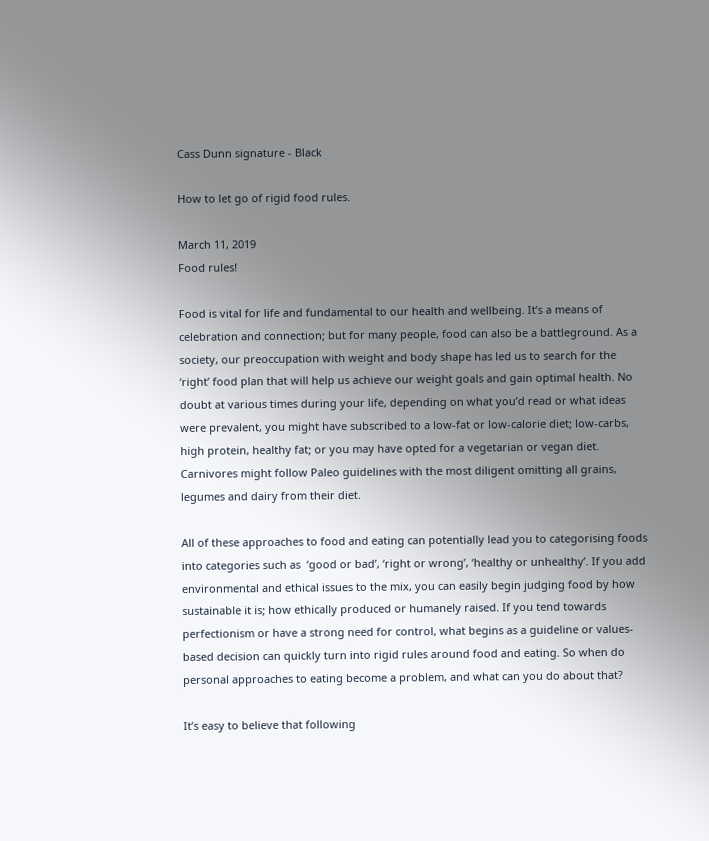Cass Dunn signature - Black

How to let go of rigid food rules.

March 11, 2019
Food rules!

Food is vital for life and fundamental to our health and wellbeing. It’s a means of celebration and connection; but for many people, food can also be a battleground. As a society, our preoccupation with weight and body shape has led us to search for the ‘right’ food plan that will help us achieve our weight goals and gain optimal health. No doubt at various times during your life, depending on what you’d read or what ideas were prevalent, you might have subscribed to a low-fat or low-calorie diet; low-carbs, high protein, healthy fat; or you may have opted for a vegetarian or vegan diet. Carnivores might follow Paleo guidelines with the most diligent omitting all grains, legumes and dairy from their diet.

All of these approaches to food and eating can potentially lead you to categorising foods into categories such as  ‘good or bad’, ‘right or wrong’, ‘healthy or unhealthy’. If you add environmental and ethical issues to the mix, you can easily begin judging food by how sustainable it is; how ethically produced or humanely raised. If you tend towards perfectionism or have a strong need for control, what begins as a guideline or values-based decision can quickly turn into rigid rules around food and eating. So when do personal approaches to eating become a problem, and what can you do about that?

It’s easy to believe that following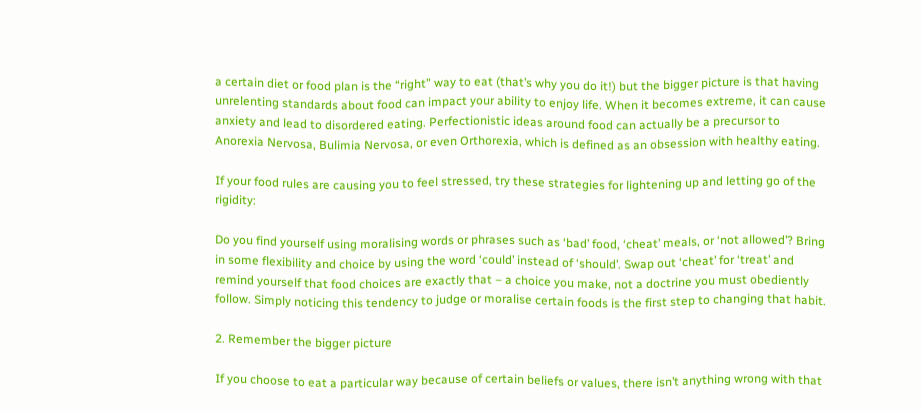a certain diet or food plan is the “right” way to eat (that’s why you do it!) but the bigger picture is that having unrelenting standards about food can impact your ability to enjoy life. When it becomes extreme, it can cause anxiety and lead to disordered eating. Perfectionistic ideas around food can actually be a precursor to Anorexia Nervosa, Bulimia Nervosa, or even Orthorexia, which is defined as an obsession with healthy eating.

If your food rules are causing you to feel stressed, try these strategies for lightening up and letting go of the rigidity:

Do you find yourself using moralising words or phrases such as ‘bad’ food, ‘cheat’ meals, or ‘not allowed’? Bring in some flexibility and choice by using the word ‘could’ instead of ‘should’. Swap out ‘cheat’ for ‘treat’ and remind yourself that food choices are exactly that – a choice you make, not a doctrine you must obediently follow. Simply noticing this tendency to judge or moralise certain foods is the first step to changing that habit.

2. Remember the bigger picture

If you choose to eat a particular way because of certain beliefs or values, there isn’t anything wrong with that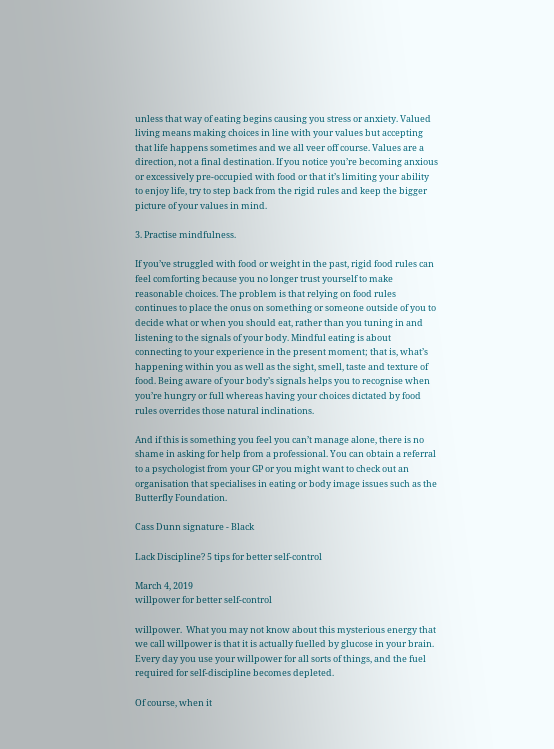unless that way of eating begins causing you stress or anxiety. Valued living means making choices in line with your values but accepting that life happens sometimes and we all veer off course. Values are a direction, not a final destination. If you notice you’re becoming anxious or excessively pre-occupied with food or that it’s limiting your ability to enjoy life, try to step back from the rigid rules and keep the bigger picture of your values in mind.

3. Practise mindfulness.

If you’ve struggled with food or weight in the past, rigid food rules can feel comforting because you no longer trust yourself to make reasonable choices. The problem is that relying on food rules continues to place the onus on something or someone outside of you to decide what or when you should eat, rather than you tuning in and listening to the signals of your body. Mindful eating is about connecting to your experience in the present moment; that is, what’s happening within you as well as the sight, smell, taste and texture of food. Being aware of your body’s signals helps you to recognise when you’re hungry or full whereas having your choices dictated by food rules overrides those natural inclinations.

And if this is something you feel you can’t manage alone, there is no shame in asking for help from a professional. You can obtain a referral to a psychologist from your GP or you might want to check out an organisation that specialises in eating or body image issues such as the Butterfly Foundation.

Cass Dunn signature - Black

Lack Discipline? 5 tips for better self-control

March 4, 2019
willpower for better self-control

willpower.  What you may not know about this mysterious energy that we call willpower is that it is actually fuelled by glucose in your brain. Every day you use your willpower for all sorts of things, and the fuel required for self-discipline becomes depleted.

Of course, when it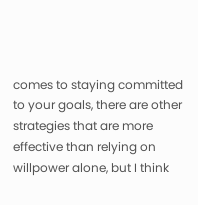comes to staying committed to your goals, there are other strategies that are more effective than relying on willpower alone, but I think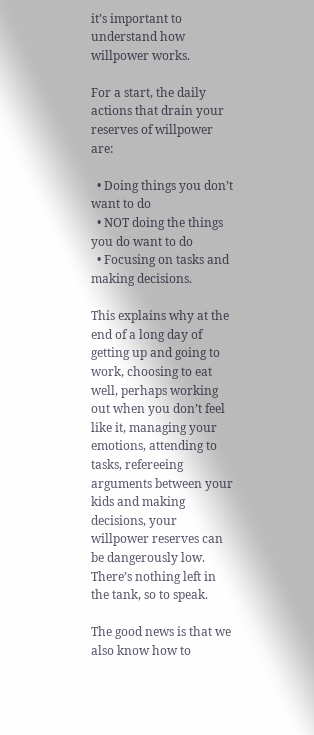it’s important to understand how willpower works.

For a start, the daily actions that drain your reserves of willpower are:

  • Doing things you don’t want to do
  • NOT doing the things you do want to do
  • Focusing on tasks and making decisions.

This explains why at the end of a long day of getting up and going to work, choosing to eat well, perhaps working out when you don’t feel like it, managing your emotions, attending to tasks, refereeing arguments between your kids and making decisions, your willpower reserves can be dangerously low. There’s nothing left in the tank, so to speak.

The good news is that we also know how to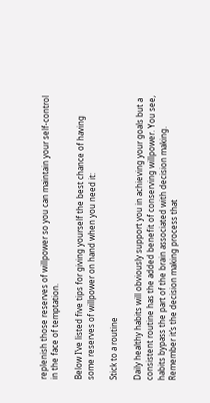replenish those reserves of willpower so you can maintain your self-control in the face of temptation.

Below I’ve listed five tips for giving yourself the best chance of having some reserves of willpower on hand when you need it:

Stick to a routine

Daily healthy habits will obviously support you in achieving your goals but a consistent routine has the added benefit of conserving willpower. You see, habits bypass the part of the brain associated with decision making. Remember it’s the decision making process that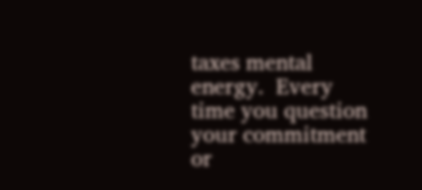taxes mental energy.  Every time you question your commitment or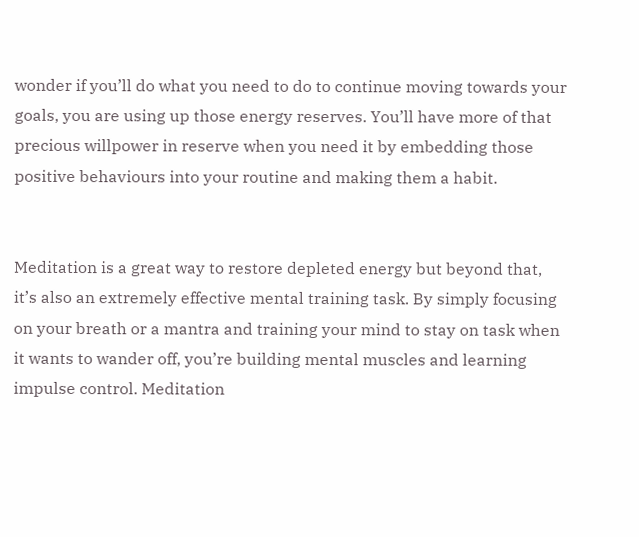wonder if you’ll do what you need to do to continue moving towards your goals, you are using up those energy reserves. You’ll have more of that precious willpower in reserve when you need it by embedding those positive behaviours into your routine and making them a habit.


Meditation is a great way to restore depleted energy but beyond that, it’s also an extremely effective mental training task. By simply focusing on your breath or a mantra and training your mind to stay on task when it wants to wander off, you’re building mental muscles and learning impulse control. Meditation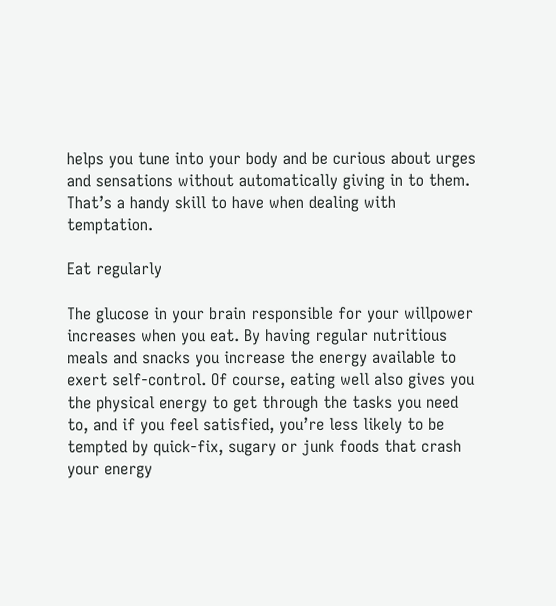helps you tune into your body and be curious about urges and sensations without automatically giving in to them. That’s a handy skill to have when dealing with temptation.

Eat regularly

The glucose in your brain responsible for your willpower increases when you eat. By having regular nutritious meals and snacks you increase the energy available to exert self-control. Of course, eating well also gives you the physical energy to get through the tasks you need to, and if you feel satisfied, you’re less likely to be tempted by quick-fix, sugary or junk foods that crash your energy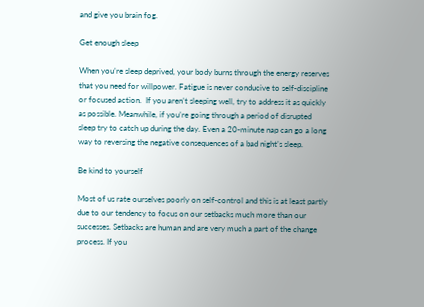and give you brain fog.

Get enough sleep

When you’re sleep deprived, your body burns through the energy reserves that you need for willpower. Fatigue is never conducive to self-discipline or focused action.  If you aren’t sleeping well, try to address it as quickly as possible. Meanwhile, if you’re going through a period of disrupted sleep try to catch up during the day. Even a 20-minute nap can go a long way to reversing the negative consequences of a bad night’s sleep.

Be kind to yourself

Most of us rate ourselves poorly on self-control and this is at least partly due to our tendency to focus on our setbacks much more than our successes. Setbacks are human and are very much a part of the change process. If you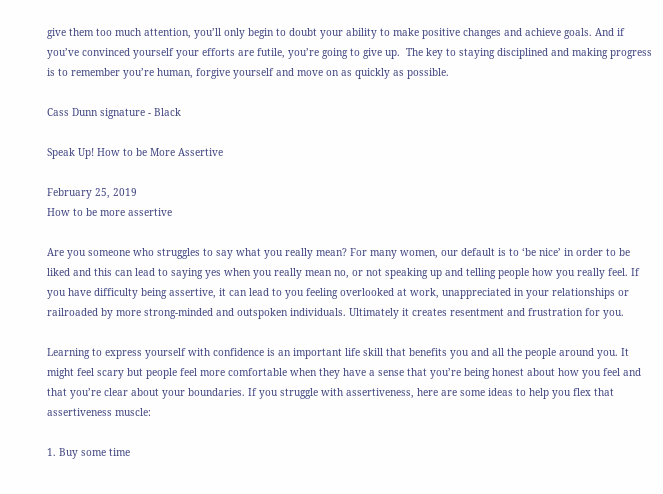give them too much attention, you’ll only begin to doubt your ability to make positive changes and achieve goals. And if you’ve convinced yourself your efforts are futile, you’re going to give up.  The key to staying disciplined and making progress is to remember you’re human, forgive yourself and move on as quickly as possible.

Cass Dunn signature - Black

Speak Up! How to be More Assertive

February 25, 2019
How to be more assertive

Are you someone who struggles to say what you really mean? For many women, our default is to ‘be nice’ in order to be liked and this can lead to saying yes when you really mean no, or not speaking up and telling people how you really feel. If you have difficulty being assertive, it can lead to you feeling overlooked at work, unappreciated in your relationships or railroaded by more strong-minded and outspoken individuals. Ultimately it creates resentment and frustration for you.

Learning to express yourself with confidence is an important life skill that benefits you and all the people around you. It might feel scary but people feel more comfortable when they have a sense that you’re being honest about how you feel and that you’re clear about your boundaries. If you struggle with assertiveness, here are some ideas to help you flex that assertiveness muscle:

1. Buy some time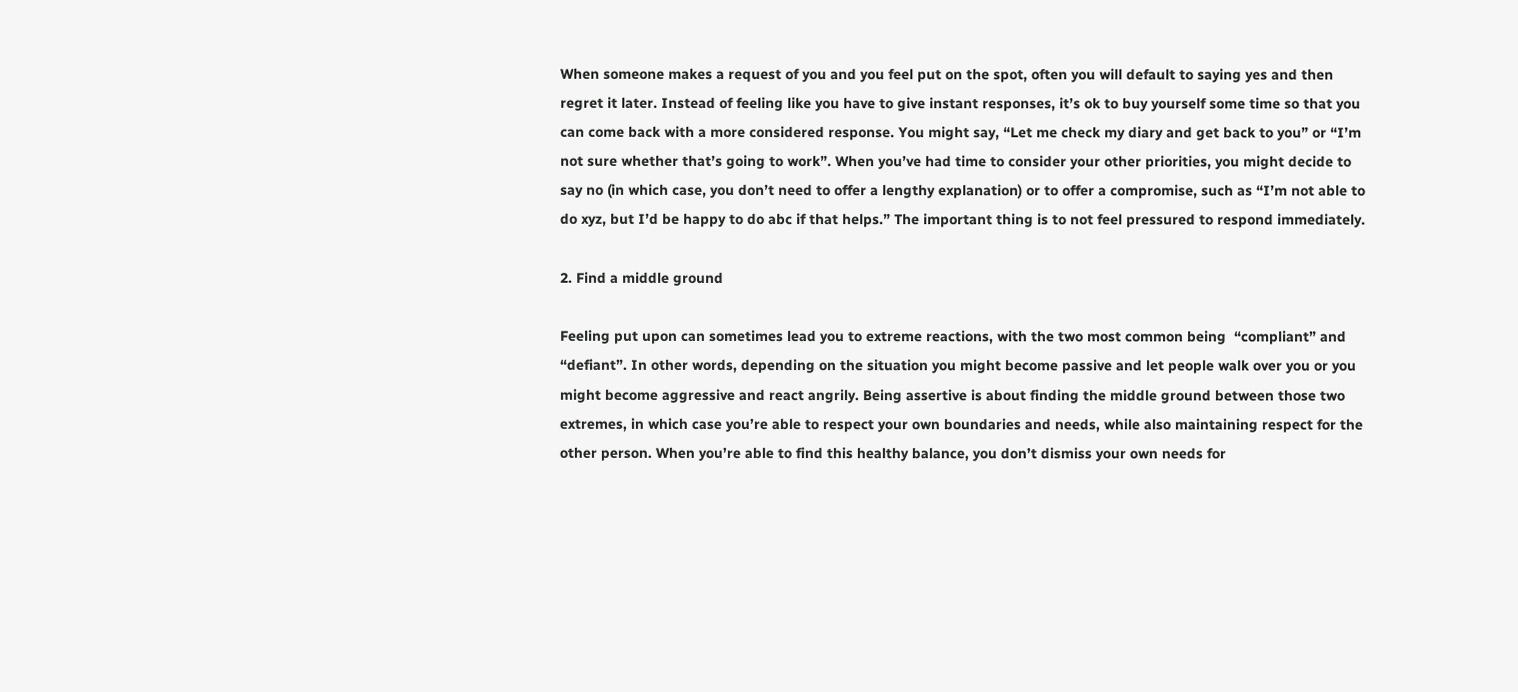When someone makes a request of you and you feel put on the spot, often you will default to saying yes and then regret it later. Instead of feeling like you have to give instant responses, it’s ok to buy yourself some time so that you can come back with a more considered response. You might say, “Let me check my diary and get back to you” or “I’m not sure whether that’s going to work”. When you’ve had time to consider your other priorities, you might decide to say no (in which case, you don’t need to offer a lengthy explanation) or to offer a compromise, such as “I’m not able to do xyz, but I’d be happy to do abc if that helps.” The important thing is to not feel pressured to respond immediately.

2. Find a middle ground

Feeling put upon can sometimes lead you to extreme reactions, with the two most common being  “compliant” and “defiant”. In other words, depending on the situation you might become passive and let people walk over you or you might become aggressive and react angrily. Being assertive is about finding the middle ground between those two extremes, in which case you’re able to respect your own boundaries and needs, while also maintaining respect for the other person. When you’re able to find this healthy balance, you don’t dismiss your own needs for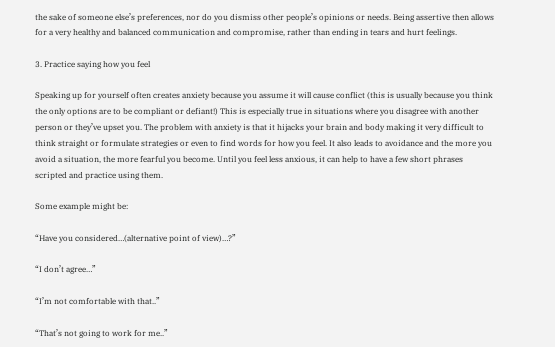the sake of someone else’s preferences, nor do you dismiss other people’s opinions or needs. Being assertive then allows for a very healthy and balanced communication and compromise, rather than ending in tears and hurt feelings.

3. Practice saying how you feel

Speaking up for yourself often creates anxiety because you assume it will cause conflict (this is usually because you think the only options are to be compliant or defiant!) This is especially true in situations where you disagree with another person or they’ve upset you. The problem with anxiety is that it hijacks your brain and body making it very difficult to think straight or formulate strategies or even to find words for how you feel. It also leads to avoidance and the more you avoid a situation, the more fearful you become. Until you feel less anxious, it can help to have a few short phrases scripted and practice using them.

Some example might be:

“Have you considered…(alternative point of view)…?”

“I don’t agree…”

“I’m not comfortable with that..”

“That’s not going to work for me..”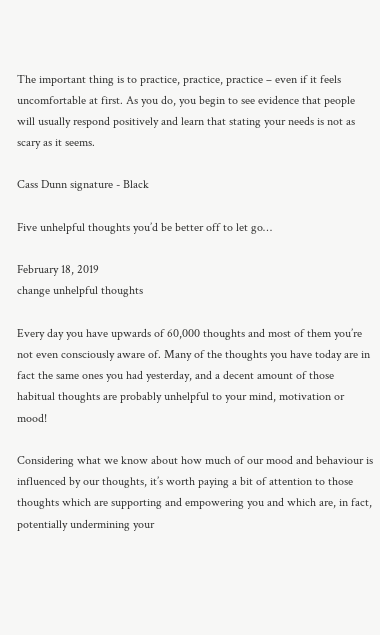The important thing is to practice, practice, practice – even if it feels uncomfortable at first. As you do, you begin to see evidence that people will usually respond positively and learn that stating your needs is not as scary as it seems.

Cass Dunn signature - Black

Five unhelpful thoughts you’d be better off to let go…

February 18, 2019
change unhelpful thoughts

Every day you have upwards of 60,000 thoughts and most of them you’re not even consciously aware of. Many of the thoughts you have today are in fact the same ones you had yesterday, and a decent amount of those habitual thoughts are probably unhelpful to your mind, motivation or mood!

Considering what we know about how much of our mood and behaviour is influenced by our thoughts, it’s worth paying a bit of attention to those thoughts which are supporting and empowering you and which are, in fact, potentially undermining your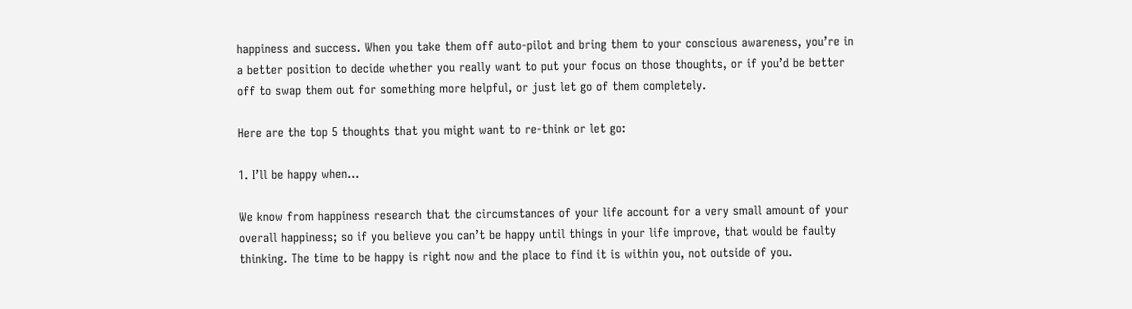happiness and success. When you take them off auto-pilot and bring them to your conscious awareness, you’re in a better position to decide whether you really want to put your focus on those thoughts, or if you’d be better off to swap them out for something more helpful, or just let go of them completely.

Here are the top 5 thoughts that you might want to re-think or let go:

1. I’ll be happy when…

We know from happiness research that the circumstances of your life account for a very small amount of your overall happiness; so if you believe you can’t be happy until things in your life improve, that would be faulty thinking. The time to be happy is right now and the place to find it is within you, not outside of you.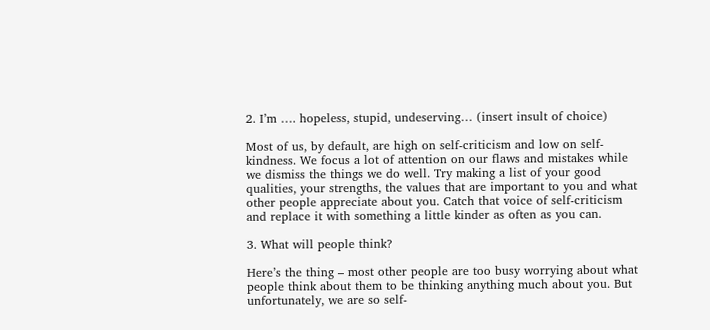2. I’m …. hopeless, stupid, undeserving… (insert insult of choice)

Most of us, by default, are high on self-criticism and low on self-kindness. We focus a lot of attention on our flaws and mistakes while we dismiss the things we do well. Try making a list of your good qualities, your strengths, the values that are important to you and what other people appreciate about you. Catch that voice of self-criticism and replace it with something a little kinder as often as you can.

3. What will people think?

Here’s the thing – most other people are too busy worrying about what people think about them to be thinking anything much about you. But unfortunately, we are so self-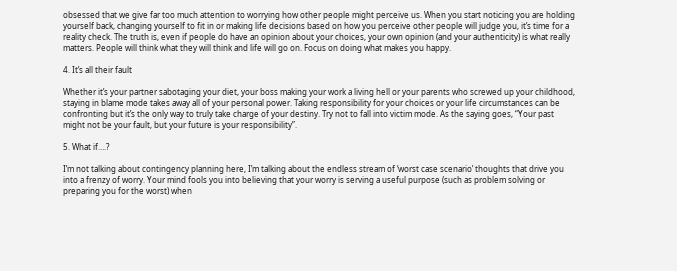obsessed that we give far too much attention to worrying how other people might perceive us. When you start noticing you are holding yourself back, changing yourself to fit in or making life decisions based on how you perceive other people will judge you, it’s time for a reality check. The truth is, even if people do have an opinion about your choices, your own opinion (and your authenticity) is what really matters. People will think what they will think and life will go on. Focus on doing what makes you happy.

4. It’s all their fault

Whether it’s your partner sabotaging your diet, your boss making your work a living hell or your parents who screwed up your childhood, staying in blame mode takes away all of your personal power. Taking responsibility for your choices or your life circumstances can be confronting but it’s the only way to truly take charge of your destiny. Try not to fall into victim mode. As the saying goes, “Your past might not be your fault, but your future is your responsibility”.

5. What if….?

I’m not talking about contingency planning here, I’m talking about the endless stream of ‘worst case scenario’ thoughts that drive you into a frenzy of worry. Your mind fools you into believing that your worry is serving a useful purpose (such as problem solving or preparing you for the worst) when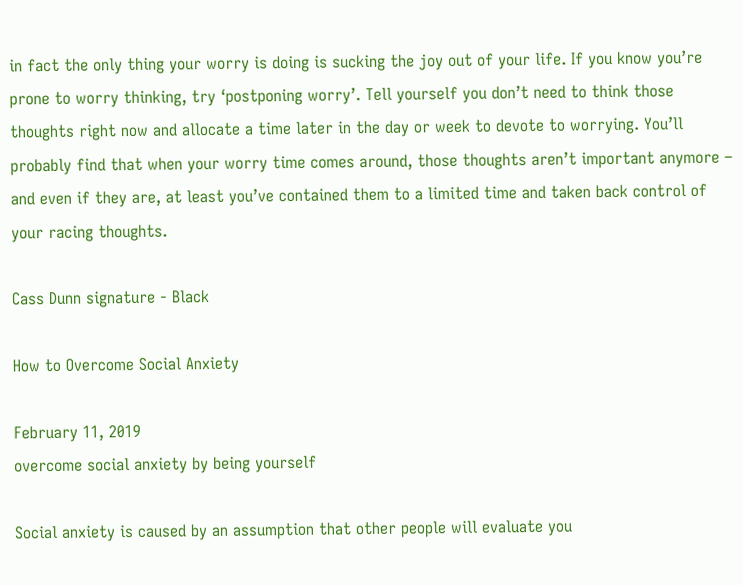in fact the only thing your worry is doing is sucking the joy out of your life. If you know you’re prone to worry thinking, try ‘postponing worry’. Tell yourself you don’t need to think those thoughts right now and allocate a time later in the day or week to devote to worrying. You’ll probably find that when your worry time comes around, those thoughts aren’t important anymore – and even if they are, at least you’ve contained them to a limited time and taken back control of your racing thoughts.

Cass Dunn signature - Black

How to Overcome Social Anxiety

February 11, 2019
overcome social anxiety by being yourself

Social anxiety is caused by an assumption that other people will evaluate you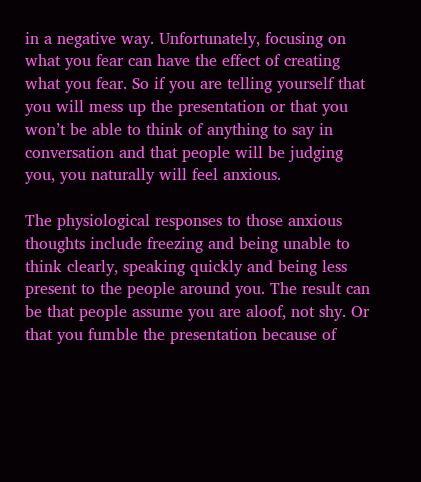in a negative way. Unfortunately, focusing on what you fear can have the effect of creating what you fear. So if you are telling yourself that you will mess up the presentation or that you won’t be able to think of anything to say in conversation and that people will be judging you, you naturally will feel anxious.

The physiological responses to those anxious thoughts include freezing and being unable to think clearly, speaking quickly and being less present to the people around you. The result can be that people assume you are aloof, not shy. Or that you fumble the presentation because of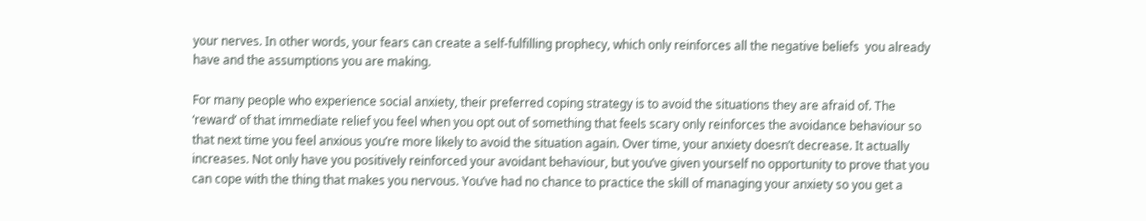your nerves. In other words, your fears can create a self-fulfilling prophecy, which only reinforces all the negative beliefs  you already have and the assumptions you are making.

For many people who experience social anxiety, their preferred coping strategy is to avoid the situations they are afraid of. The ‘reward’ of that immediate relief you feel when you opt out of something that feels scary only reinforces the avoidance behaviour so that next time you feel anxious you’re more likely to avoid the situation again. Over time, your anxiety doesn’t decrease. It actually increases. Not only have you positively reinforced your avoidant behaviour, but you’ve given yourself no opportunity to prove that you can cope with the thing that makes you nervous. You’ve had no chance to practice the skill of managing your anxiety so you get a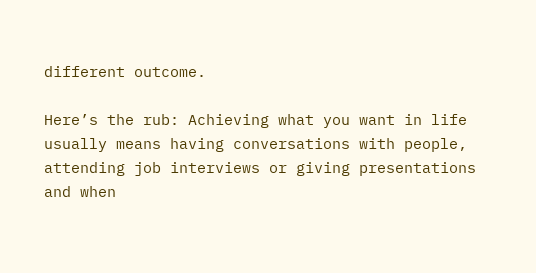different outcome.

Here’s the rub: Achieving what you want in life usually means having conversations with people, attending job interviews or giving presentations and when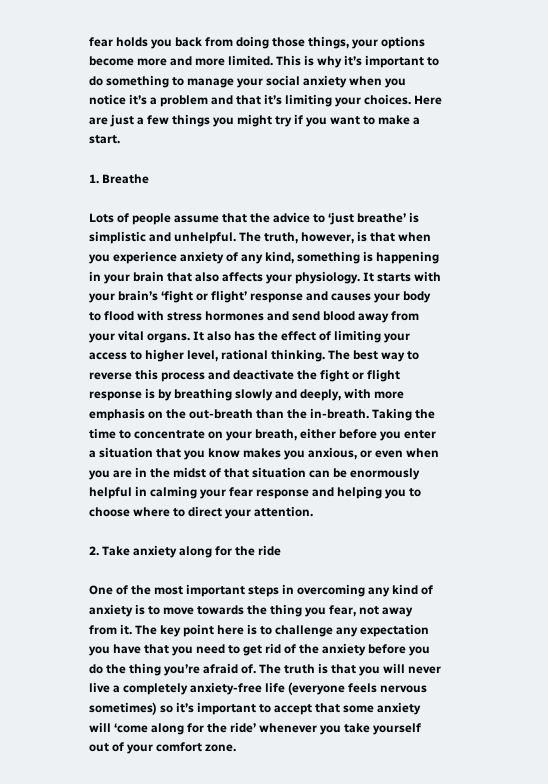fear holds you back from doing those things, your options become more and more limited. This is why it’s important to do something to manage your social anxiety when you notice it’s a problem and that it’s limiting your choices. Here are just a few things you might try if you want to make a start.

1. Breathe

Lots of people assume that the advice to ‘just breathe’ is simplistic and unhelpful. The truth, however, is that when you experience anxiety of any kind, something is happening in your brain that also affects your physiology. It starts with your brain’s ‘fight or flight’ response and causes your body to flood with stress hormones and send blood away from your vital organs. It also has the effect of limiting your access to higher level, rational thinking. The best way to reverse this process and deactivate the fight or flight response is by breathing slowly and deeply, with more emphasis on the out-breath than the in-breath. Taking the time to concentrate on your breath, either before you enter a situation that you know makes you anxious, or even when you are in the midst of that situation can be enormously helpful in calming your fear response and helping you to choose where to direct your attention.

2. Take anxiety along for the ride

One of the most important steps in overcoming any kind of anxiety is to move towards the thing you fear, not away from it. The key point here is to challenge any expectation you have that you need to get rid of the anxiety before you do the thing you’re afraid of. The truth is that you will never live a completely anxiety-free life (everyone feels nervous sometimes) so it’s important to accept that some anxiety will ‘come along for the ride’ whenever you take yourself out of your comfort zone.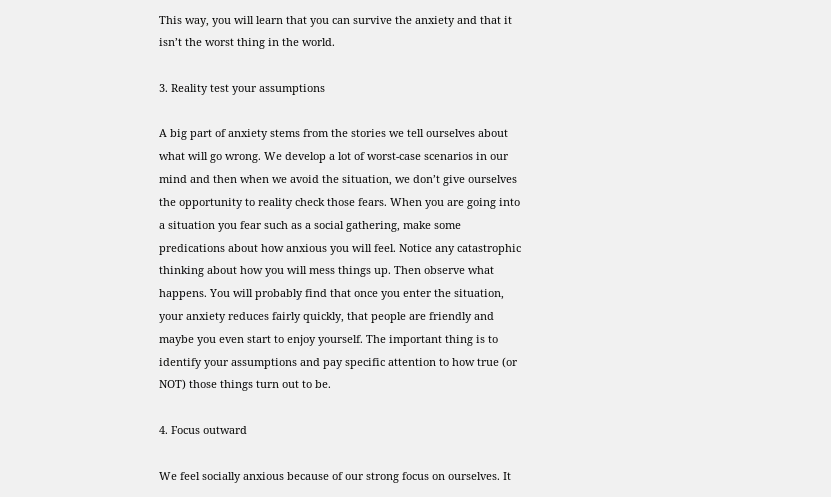This way, you will learn that you can survive the anxiety and that it isn’t the worst thing in the world.

3. Reality test your assumptions

A big part of anxiety stems from the stories we tell ourselves about what will go wrong. We develop a lot of worst-case scenarios in our mind and then when we avoid the situation, we don’t give ourselves the opportunity to reality check those fears. When you are going into a situation you fear such as a social gathering, make some predications about how anxious you will feel. Notice any catastrophic thinking about how you will mess things up. Then observe what happens. You will probably find that once you enter the situation, your anxiety reduces fairly quickly, that people are friendly and maybe you even start to enjoy yourself. The important thing is to identify your assumptions and pay specific attention to how true (or NOT) those things turn out to be.

4. Focus outward

We feel socially anxious because of our strong focus on ourselves. It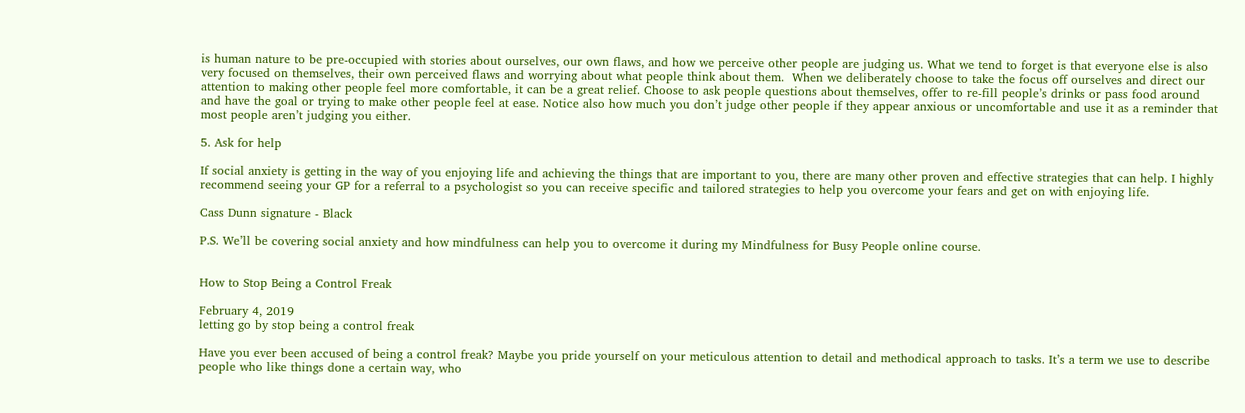is human nature to be pre-occupied with stories about ourselves, our own flaws, and how we perceive other people are judging us. What we tend to forget is that everyone else is also very focused on themselves, their own perceived flaws and worrying about what people think about them.  When we deliberately choose to take the focus off ourselves and direct our attention to making other people feel more comfortable, it can be a great relief. Choose to ask people questions about themselves, offer to re-fill people’s drinks or pass food around and have the goal or trying to make other people feel at ease. Notice also how much you don’t judge other people if they appear anxious or uncomfortable and use it as a reminder that most people aren’t judging you either.

5. Ask for help

If social anxiety is getting in the way of you enjoying life and achieving the things that are important to you, there are many other proven and effective strategies that can help. I highly recommend seeing your GP for a referral to a psychologist so you can receive specific and tailored strategies to help you overcome your fears and get on with enjoying life.

Cass Dunn signature - Black

P.S. We’ll be covering social anxiety and how mindfulness can help you to overcome it during my Mindfulness for Busy People online course.


How to Stop Being a Control Freak

February 4, 2019
letting go by stop being a control freak

Have you ever been accused of being a control freak? Maybe you pride yourself on your meticulous attention to detail and methodical approach to tasks. It’s a term we use to describe people who like things done a certain way, who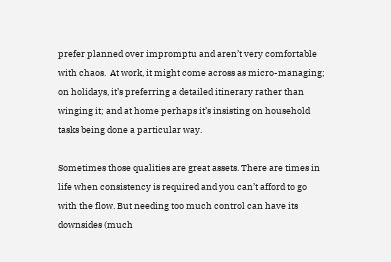prefer planned over impromptu and aren’t very comfortable with chaos.  At work, it might come across as micro-managing; on holidays, it’s preferring a detailed itinerary rather than winging it; and at home perhaps it’s insisting on household tasks being done a particular way.

Sometimes those qualities are great assets. There are times in life when consistency is required and you can’t afford to go with the flow. But needing too much control can have its downsides (much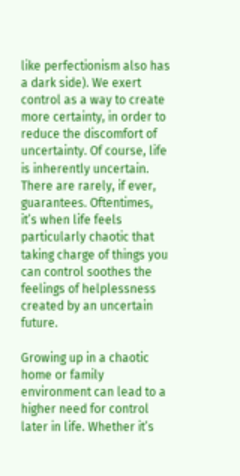like perfectionism also has a dark side). We exert control as a way to create more certainty, in order to reduce the discomfort of uncertainty. Of course, life is inherently uncertain. There are rarely, if ever, guarantees. Oftentimes, it’s when life feels particularly chaotic that taking charge of things you can control soothes the feelings of helplessness created by an uncertain future.

Growing up in a chaotic home or family environment can lead to a higher need for control later in life. Whether it’s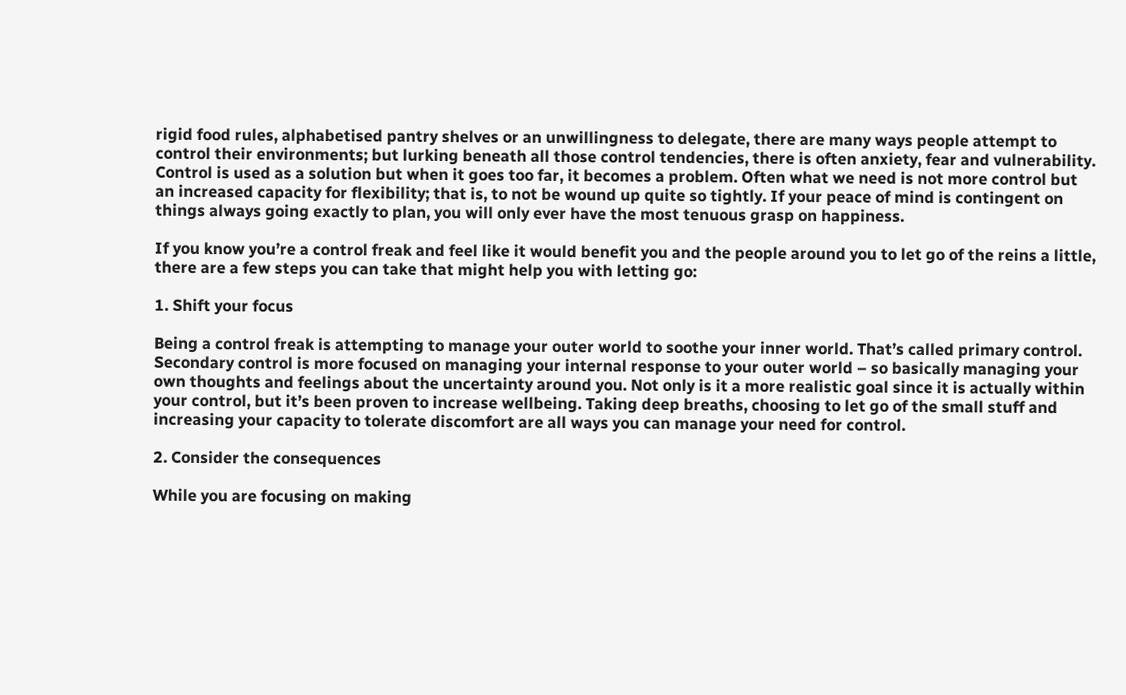rigid food rules, alphabetised pantry shelves or an unwillingness to delegate, there are many ways people attempt to control their environments; but lurking beneath all those control tendencies, there is often anxiety, fear and vulnerability. Control is used as a solution but when it goes too far, it becomes a problem. Often what we need is not more control but an increased capacity for flexibility; that is, to not be wound up quite so tightly. If your peace of mind is contingent on things always going exactly to plan, you will only ever have the most tenuous grasp on happiness.

If you know you’re a control freak and feel like it would benefit you and the people around you to let go of the reins a little, there are a few steps you can take that might help you with letting go:

1. Shift your focus

Being a control freak is attempting to manage your outer world to soothe your inner world. That’s called primary control. Secondary control is more focused on managing your internal response to your outer world – so basically managing your own thoughts and feelings about the uncertainty around you. Not only is it a more realistic goal since it is actually within your control, but it’s been proven to increase wellbeing. Taking deep breaths, choosing to let go of the small stuff and increasing your capacity to tolerate discomfort are all ways you can manage your need for control.

2. Consider the consequences

While you are focusing on making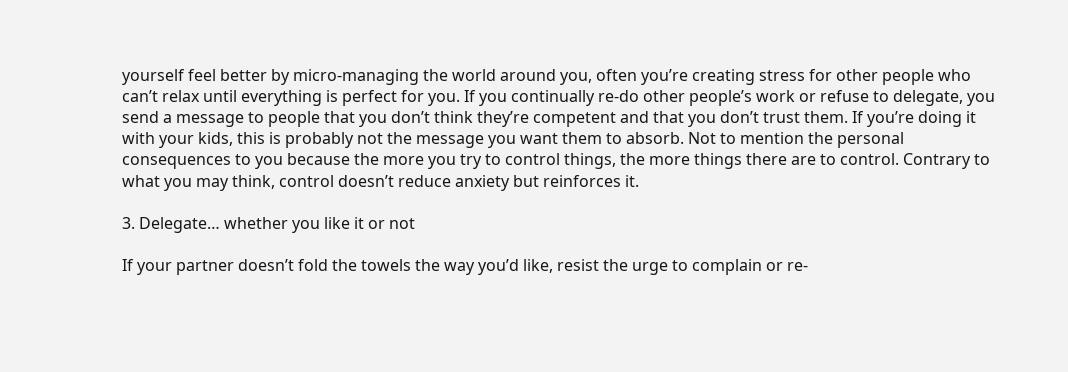yourself feel better by micro-managing the world around you, often you’re creating stress for other people who can’t relax until everything is perfect for you. If you continually re-do other people’s work or refuse to delegate, you send a message to people that you don’t think they’re competent and that you don’t trust them. If you’re doing it with your kids, this is probably not the message you want them to absorb. Not to mention the personal consequences to you because the more you try to control things, the more things there are to control. Contrary to what you may think, control doesn’t reduce anxiety but reinforces it.

3. Delegate… whether you like it or not

If your partner doesn’t fold the towels the way you’d like, resist the urge to complain or re-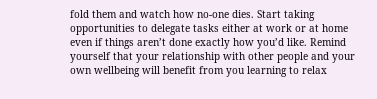fold them and watch how no-one dies. Start taking opportunities to delegate tasks either at work or at home even if things aren’t done exactly how you’d like. Remind yourself that your relationship with other people and your own wellbeing will benefit from you learning to relax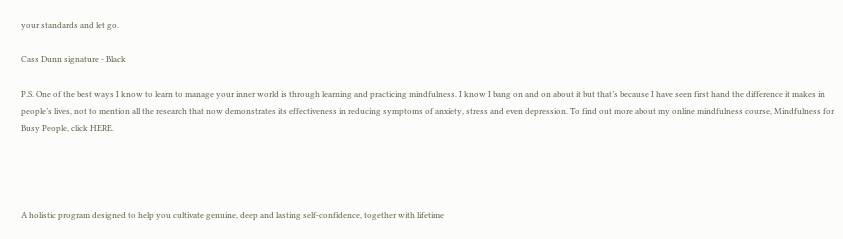your standards and let go.

Cass Dunn signature - Black

P.S. One of the best ways I know to learn to manage your inner world is through learning and practicing mindfulness. I know I bang on and on about it but that’s because I have seen first hand the difference it makes in people’s lives, not to mention all the research that now demonstrates its effectiveness in reducing symptoms of anxiety, stress and even depression. To find out more about my online mindfulness course, Mindfulness for Busy People, click HERE.




A holistic program designed to help you cultivate genuine, deep and lasting self-confidence, together with lifetime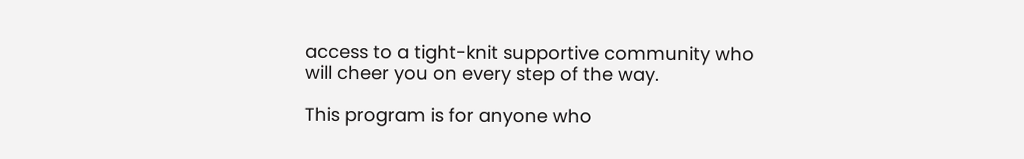access to a tight-knit supportive community who will cheer you on every step of the way.

This program is for anyone who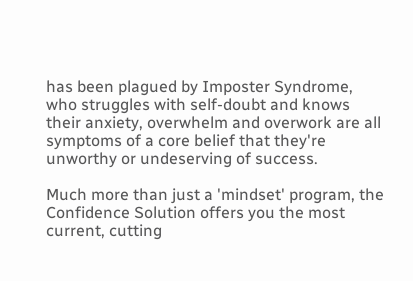has been plagued by Imposter Syndrome, who struggles with self-doubt and knows their anxiety, overwhelm and overwork are all symptoms of a core belief that they're unworthy or undeserving of success.

Much more than just a 'mindset' program, the Confidence Solution offers you the most current, cutting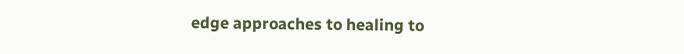edge approaches to healing to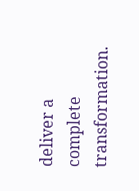deliver a complete transformation.